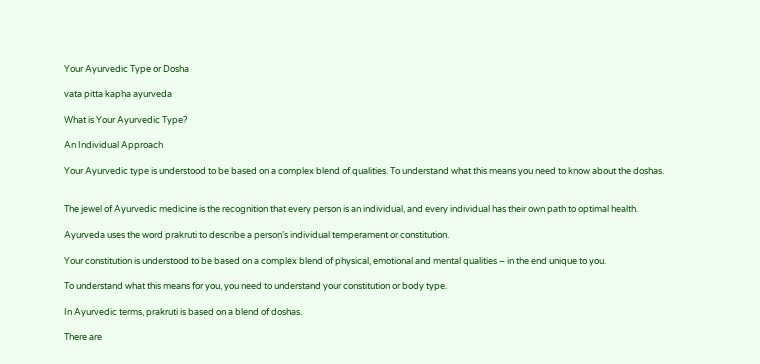Your Ayurvedic Type or Dosha

vata pitta kapha ayurveda

What is Your Ayurvedic Type?

An Individual Approach

Your Ayurvedic type is understood to be based on a complex blend of qualities. To understand what this means you need to know about the doshas.


The jewel of Ayurvedic medicine is the recognition that every person is an individual, and every individual has their own path to optimal health.

Ayurveda uses the word prakruti to describe a person’s individual temperament or constitution.

Your constitution is understood to be based on a complex blend of physical, emotional and mental qualities – in the end unique to you.

To understand what this means for you, you need to understand your constitution or body type.

In Ayurvedic terms, prakruti is based on a blend of doshas.

There are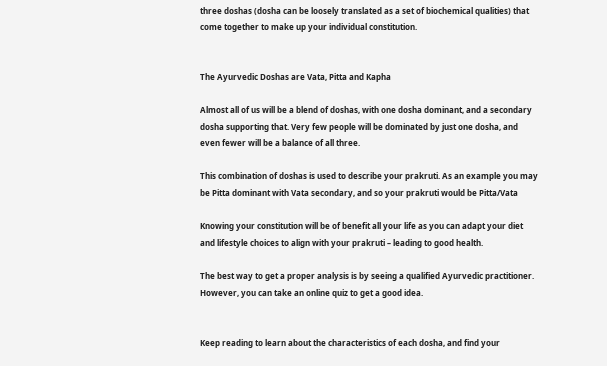three doshas (dosha can be loosely translated as a set of biochemical qualities) that come together to make up your individual constitution.


The Ayurvedic Doshas are Vata, Pitta and Kapha

Almost all of us will be a blend of doshas, with one dosha dominant, and a secondary dosha supporting that. Very few people will be dominated by just one dosha, and even fewer will be a balance of all three.

This combination of doshas is used to describe your prakruti. As an example you may be Pitta dominant with Vata secondary, and so your prakruti would be Pitta/Vata

Knowing your constitution will be of benefit all your life as you can adapt your diet and lifestyle choices to align with your prakruti – leading to good health.

The best way to get a proper analysis is by seeing a qualified Ayurvedic practitioner. However, you can take an online quiz to get a good idea.


Keep reading to learn about the characteristics of each dosha, and find your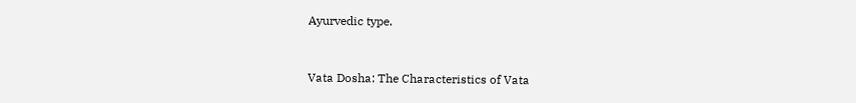Ayurvedic type.


Vata Dosha: The Characteristics of Vata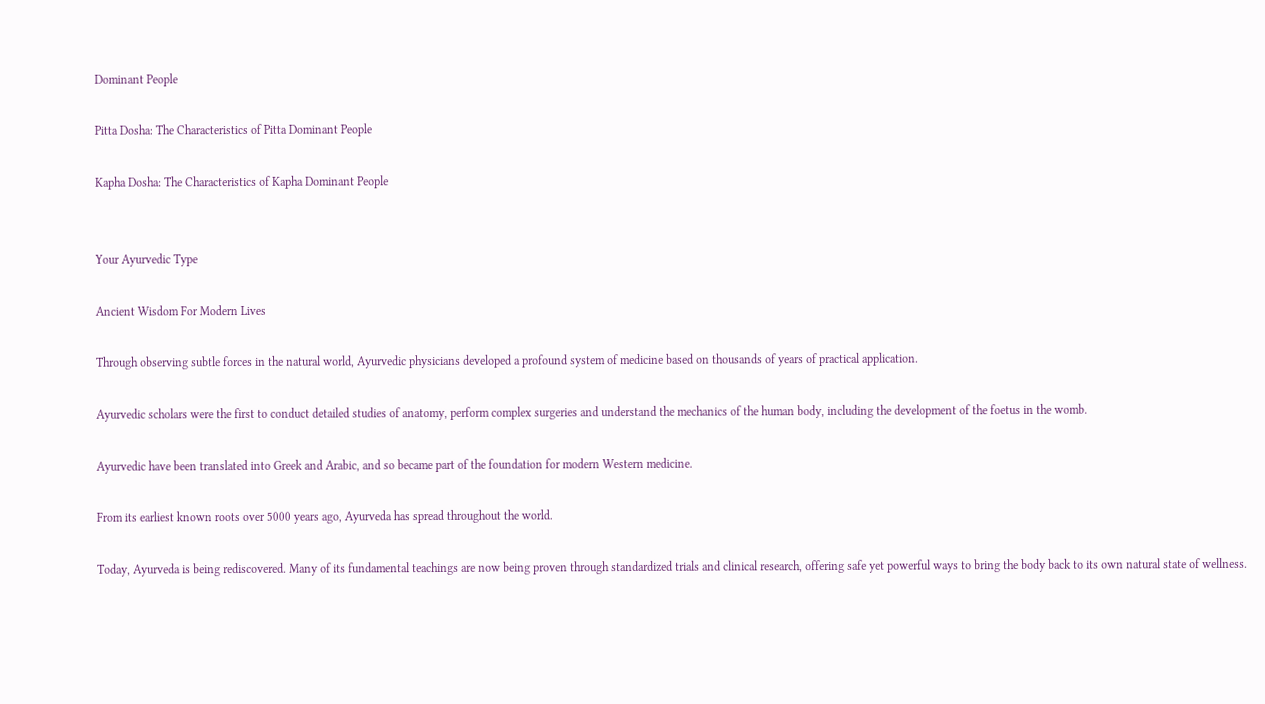Dominant People

Pitta Dosha: The Characteristics of Pitta Dominant People

Kapha Dosha: The Characteristics of Kapha Dominant People


Your Ayurvedic Type

Ancient Wisdom For Modern Lives

Through observing subtle forces in the natural world, Ayurvedic physicians developed a profound system of medicine based on thousands of years of practical application.

Ayurvedic scholars were the first to conduct detailed studies of anatomy, perform complex surgeries and understand the mechanics of the human body, including the development of the foetus in the womb.

Ayurvedic have been translated into Greek and Arabic, and so became part of the foundation for modern Western medicine.

From its earliest known roots over 5000 years ago, Ayurveda has spread throughout the world.

Today, Ayurveda is being rediscovered. Many of its fundamental teachings are now being proven through standardized trials and clinical research, offering safe yet powerful ways to bring the body back to its own natural state of wellness.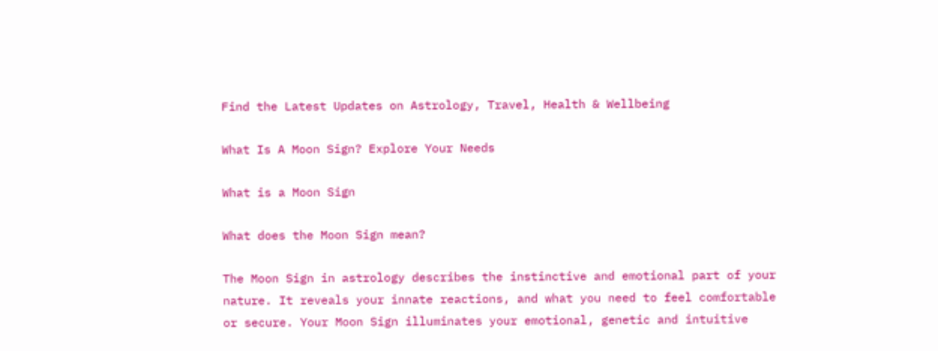Find the Latest Updates on Astrology, Travel, Health & Wellbeing

What Is A Moon Sign? Explore Your Needs

What is a Moon Sign

What does the Moon Sign mean?

The Moon Sign in astrology describes the instinctive and emotional part of your nature. It reveals your innate reactions, and what you need to feel comfortable or secure. Your Moon Sign illuminates your emotional, genetic and intuitive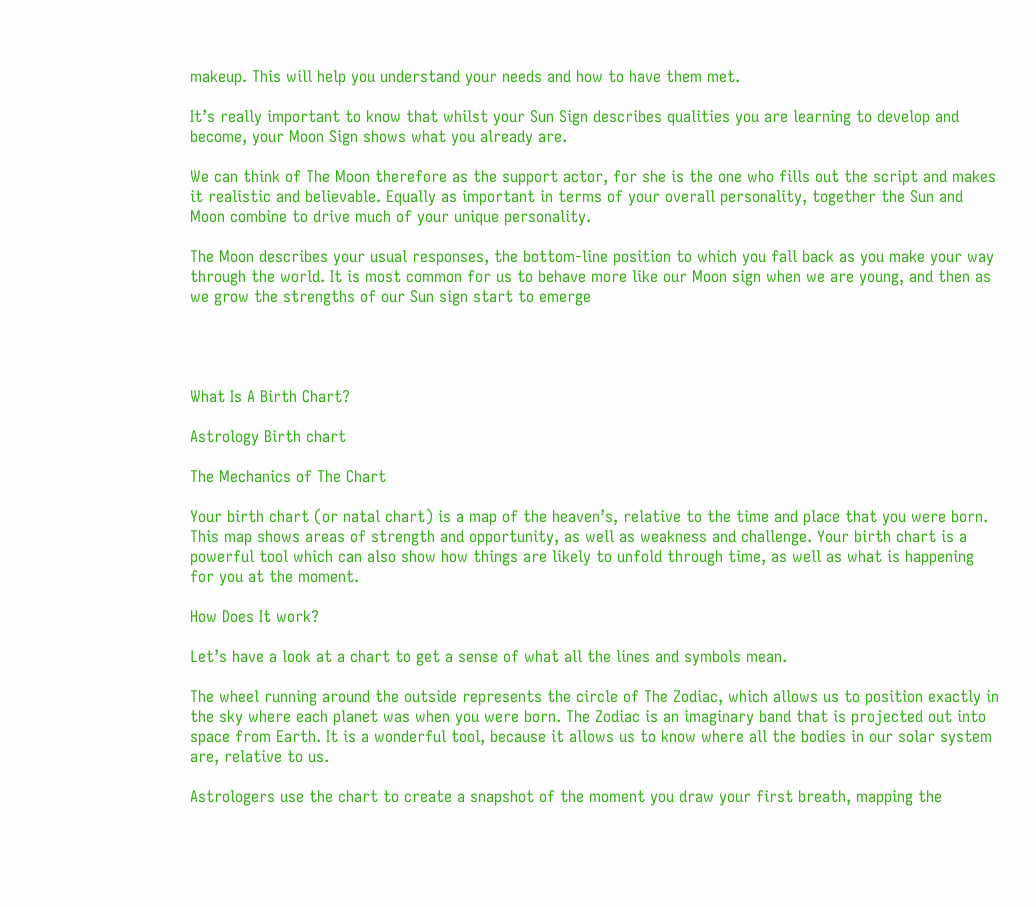makeup. This will help you understand your needs and how to have them met.

It’s really important to know that whilst your Sun Sign describes qualities you are learning to develop and become, your Moon Sign shows what you already are.

We can think of The Moon therefore as the support actor, for she is the one who fills out the script and makes it realistic and believable. Equally as important in terms of your overall personality, together the Sun and Moon combine to drive much of your unique personality.

The Moon describes your usual responses, the bottom-line position to which you fall back as you make your way through the world. It is most common for us to behave more like our Moon sign when we are young, and then as we grow the strengths of our Sun sign start to emerge




What Is A Birth Chart?

Astrology Birth chart

The Mechanics of The Chart

Your birth chart (or natal chart) is a map of the heaven’s, relative to the time and place that you were born.  This map shows areas of strength and opportunity, as well as weakness and challenge. Your birth chart is a powerful tool which can also show how things are likely to unfold through time, as well as what is happening for you at the moment.

How Does It work?

Let’s have a look at a chart to get a sense of what all the lines and symbols mean.

The wheel running around the outside represents the circle of The Zodiac, which allows us to position exactly in the sky where each planet was when you were born. The Zodiac is an imaginary band that is projected out into space from Earth. It is a wonderful tool, because it allows us to know where all the bodies in our solar system are, relative to us.

Astrologers use the chart to create a snapshot of the moment you draw your first breath, mapping the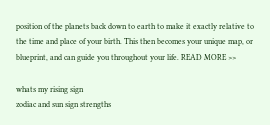position of the planets back down to earth to make it exactly relative to the time and place of your birth. This then becomes your unique map, or blueprint, and can guide you throughout your life. READ MORE >>

whats my rising sign
zodiac and sun sign strengths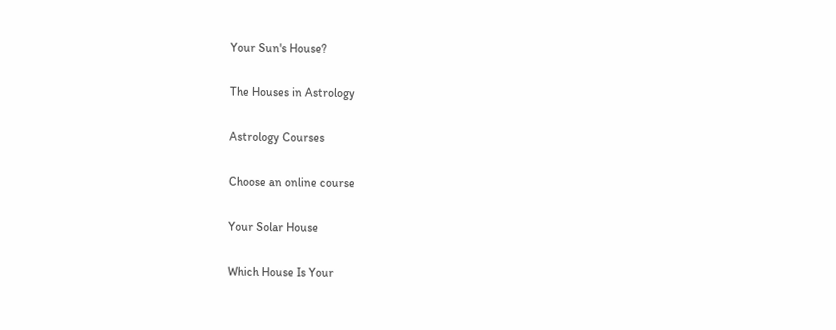Your Sun's House?

The Houses in Astrology

Astrology Courses

Choose an online course

Your Solar House

Which House Is Your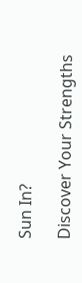Sun In?

Discover Your Strengths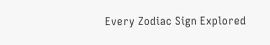Every Zodiac Sign Explored